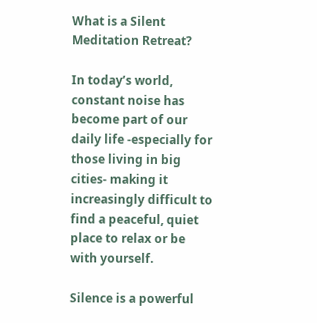What is a Silent Meditation Retreat?

In today’s world, constant noise has become part of our daily life -especially for those living in big cities- making it increasingly difficult to find a peaceful, quiet place to relax or be with yourself.

Silence is a powerful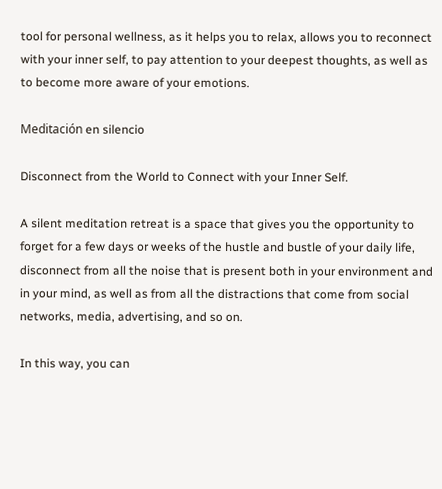tool for personal wellness, as it helps you to relax, allows you to reconnect with your inner self, to pay attention to your deepest thoughts, as well as to become more aware of your emotions.

Meditación en silencio

Disconnect from the World to Connect with your Inner Self.

A silent meditation retreat is a space that gives you the opportunity to forget for a few days or weeks of the hustle and bustle of your daily life, disconnect from all the noise that is present both in your environment and in your mind, as well as from all the distractions that come from social networks, media, advertising, and so on.

In this way, you can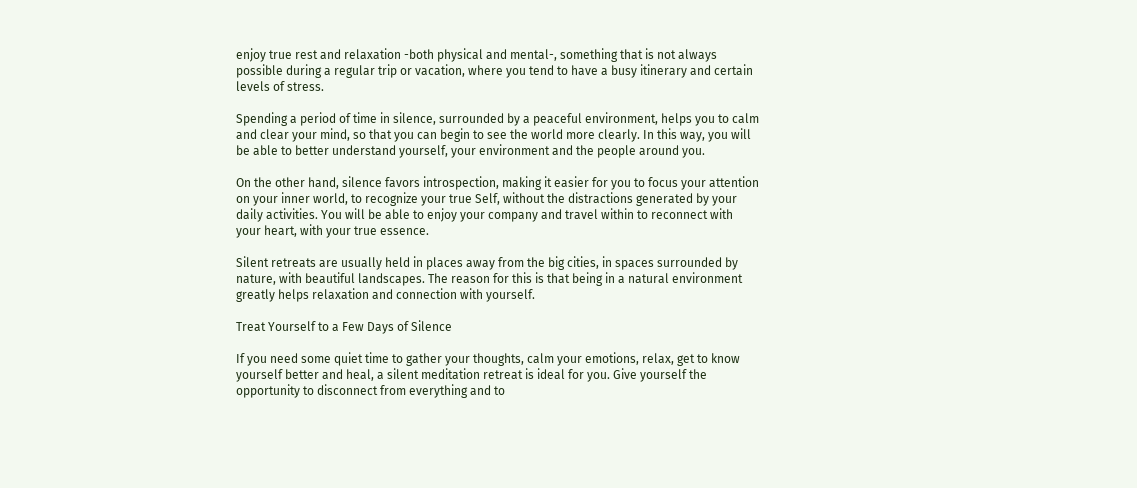enjoy true rest and relaxation -both physical and mental-, something that is not always possible during a regular trip or vacation, where you tend to have a busy itinerary and certain levels of stress.

Spending a period of time in silence, surrounded by a peaceful environment, helps you to calm and clear your mind, so that you can begin to see the world more clearly. In this way, you will be able to better understand yourself, your environment and the people around you.

On the other hand, silence favors introspection, making it easier for you to focus your attention on your inner world, to recognize your true Self, without the distractions generated by your daily activities. You will be able to enjoy your company and travel within to reconnect with your heart, with your true essence.

Silent retreats are usually held in places away from the big cities, in spaces surrounded by nature, with beautiful landscapes. The reason for this is that being in a natural environment greatly helps relaxation and connection with yourself.

Treat Yourself to a Few Days of Silence

If you need some quiet time to gather your thoughts, calm your emotions, relax, get to know yourself better and heal, a silent meditation retreat is ideal for you. Give yourself the opportunity to disconnect from everything and to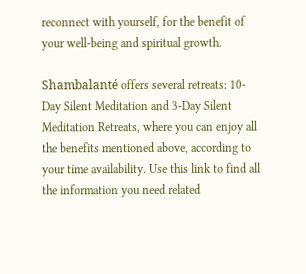reconnect with yourself, for the benefit of your well-being and spiritual growth.

Shambalanté offers several retreats: 10-Day Silent Meditation and 3-Day Silent Meditation Retreats, where you can enjoy all the benefits mentioned above, according to your time availability. Use this link to find all the information you need related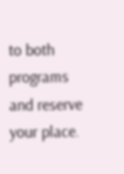to both programs and reserve your place.